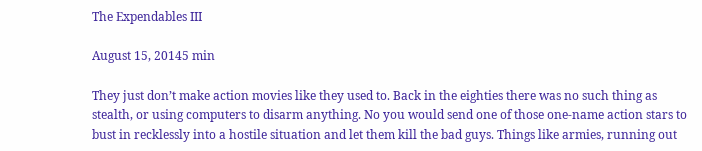The Expendables III

August 15, 20145 min

They just don’t make action movies like they used to. Back in the eighties there was no such thing as stealth, or using computers to disarm anything. No you would send one of those one-name action stars to bust in recklessly into a hostile situation and let them kill the bad guys. Things like armies, running out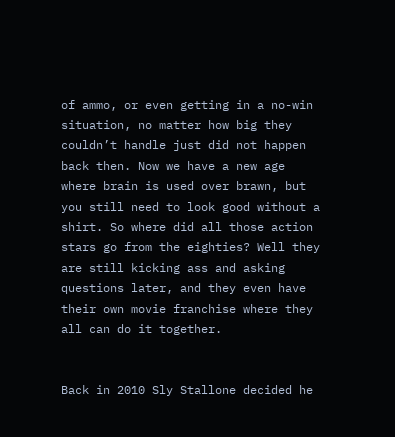of ammo, or even getting in a no-win situation, no matter how big they couldn’t handle just did not happen back then. Now we have a new age where brain is used over brawn, but you still need to look good without a shirt. So where did all those action stars go from the eighties? Well they are still kicking ass and asking questions later, and they even have their own movie franchise where they all can do it together.


Back in 2010 Sly Stallone decided he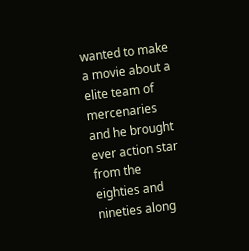wanted to make a movie about a elite team of mercenaries and he brought ever action star from the eighties and nineties along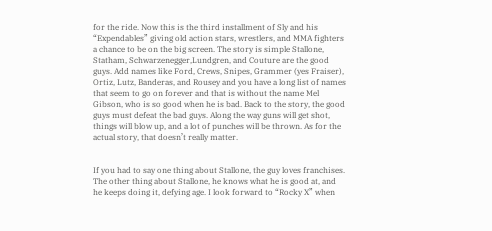for the ride. Now this is the third installment of Sly and his “Expendables” giving old action stars, wrestlers, and MMA fighters a chance to be on the big screen. The story is simple Stallone, Statham, Schwarzenegger,Lundgren, and Couture are the good guys. Add names like Ford, Crews, Snipes, Grammer (yes Fraiser), Ortiz, Lutz, Banderas, and Rousey and you have a long list of names that seem to go on forever and that is without the name Mel Gibson, who is so good when he is bad. Back to the story, the good guys must defeat the bad guys. Along the way guns will get shot, things will blow up, and a lot of punches will be thrown. As for the actual story, that doesn’t really matter.


If you had to say one thing about Stallone, the guy loves franchises. The other thing about Stallone, he knows what he is good at, and he keeps doing it, defying age. I look forward to “Rocky X” when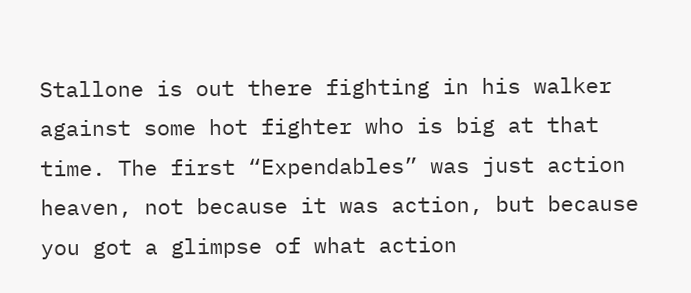Stallone is out there fighting in his walker against some hot fighter who is big at that time. The first “Expendables” was just action heaven, not because it was action, but because you got a glimpse of what action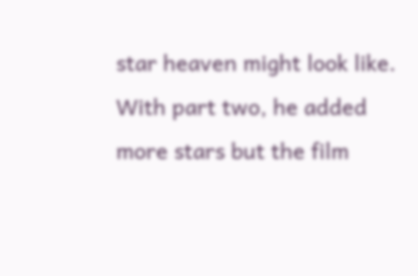star heaven might look like. With part two, he added more stars but the film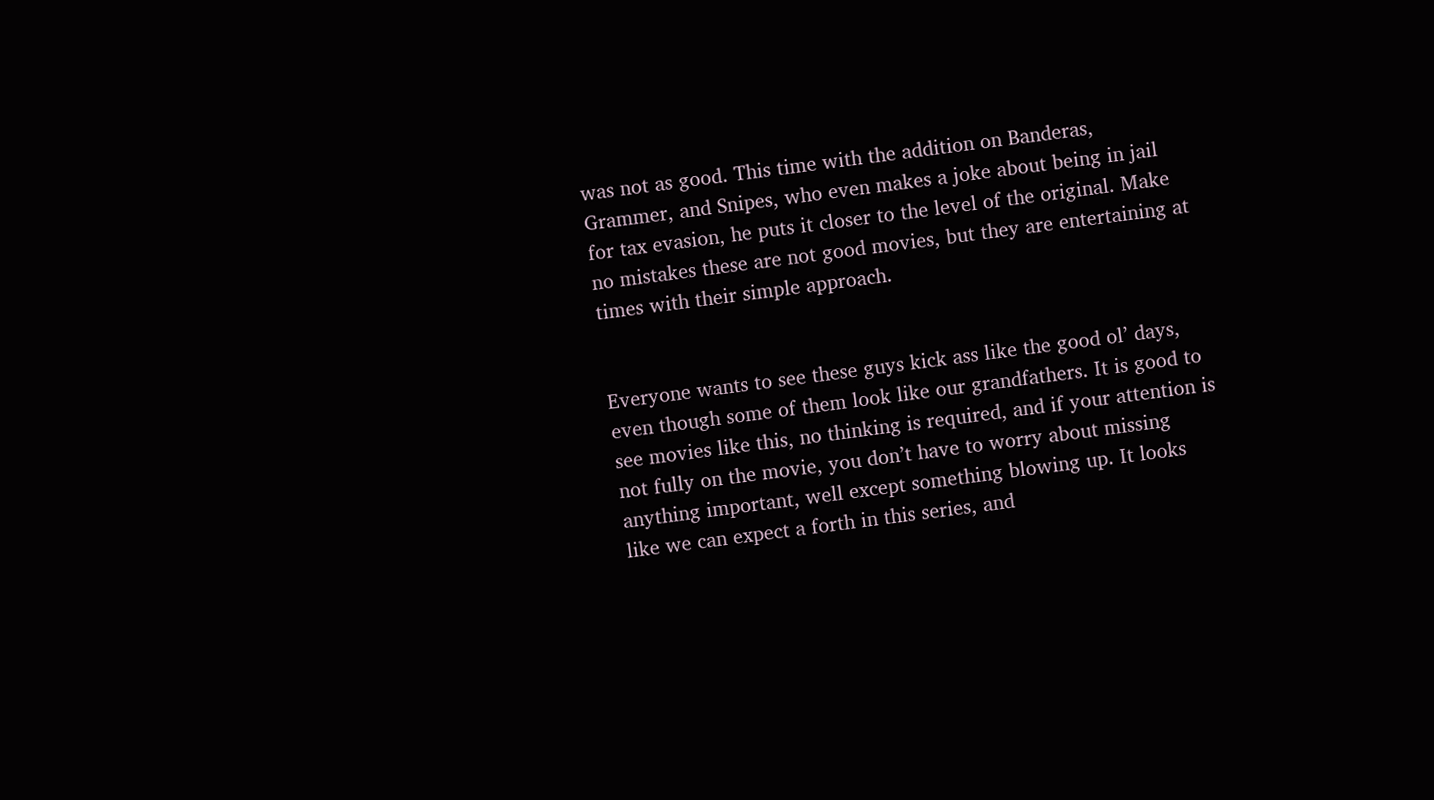was not as good. This time with the addition on Banderas, Grammer, and Snipes, who even makes a joke about being in jail for tax evasion, he puts it closer to the level of the original. Make no mistakes these are not good movies, but they are entertaining at times with their simple approach.


Everyone wants to see these guys kick ass like the good ol’ days, even though some of them look like our grandfathers. It is good to see movies like this, no thinking is required, and if your attention is not fully on the movie, you don’t have to worry about missing anything important, well except something blowing up. It looks like we can expect a forth in this series, and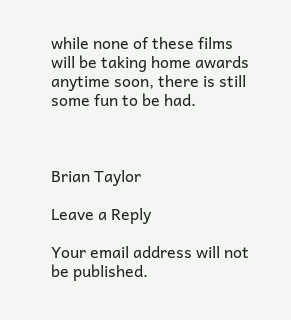while none of these films will be taking home awards anytime soon, there is still some fun to be had.



Brian Taylor

Leave a Reply

Your email address will not be published.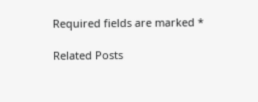Required fields are marked *

Related Posts